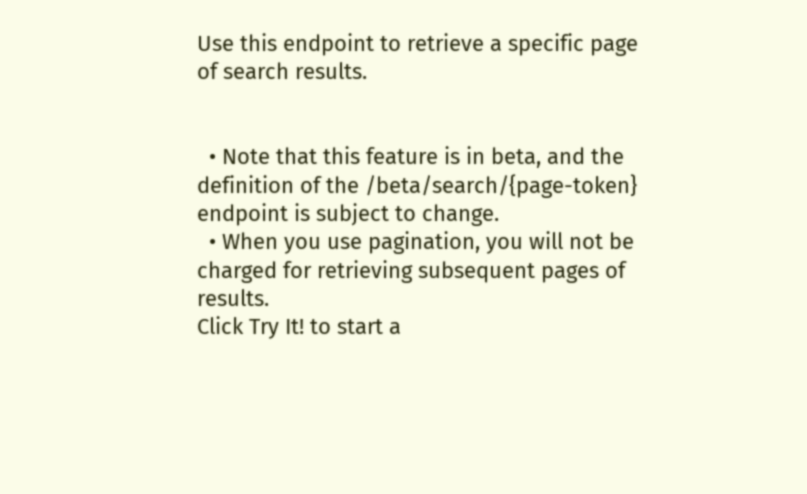Use this endpoint to retrieve a specific page of search results.


  • Note that this feature is in beta, and the definition of the /beta/search/{page-token} endpoint is subject to change.
  • When you use pagination, you will not be charged for retrieving subsequent pages of results.
Click Try It! to start a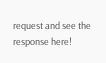request and see the response here!